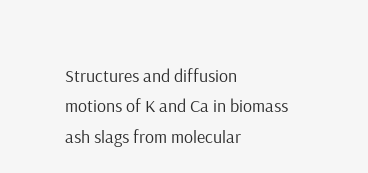Structures and diffusion motions of K and Ca in biomass ash slags from molecular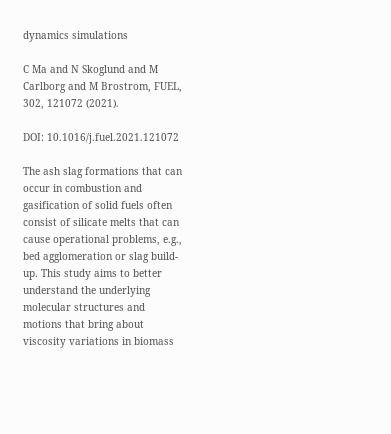dynamics simulations

C Ma and N Skoglund and M Carlborg and M Brostrom, FUEL, 302, 121072 (2021).

DOI: 10.1016/j.fuel.2021.121072

The ash slag formations that can occur in combustion and gasification of solid fuels often consist of silicate melts that can cause operational problems, e.g., bed agglomeration or slag build-up. This study aims to better understand the underlying molecular structures and motions that bring about viscosity variations in biomass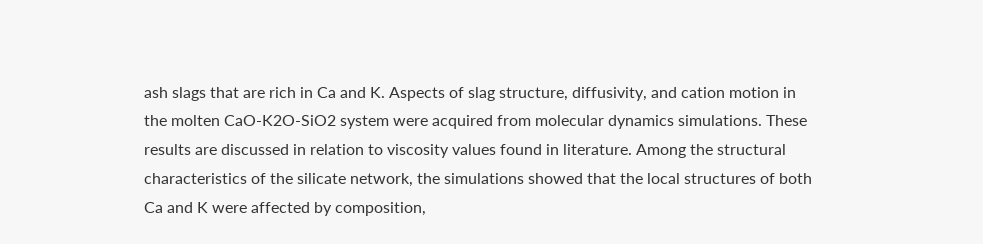ash slags that are rich in Ca and K. Aspects of slag structure, diffusivity, and cation motion in the molten CaO-K2O-SiO2 system were acquired from molecular dynamics simulations. These results are discussed in relation to viscosity values found in literature. Among the structural characteristics of the silicate network, the simulations showed that the local structures of both Ca and K were affected by composition,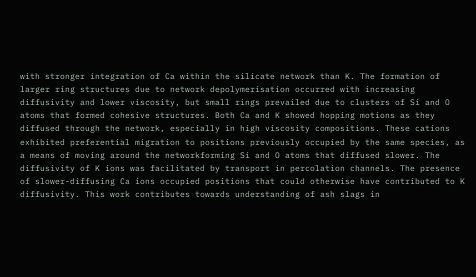with stronger integration of Ca within the silicate network than K. The formation of larger ring structures due to network depolymerisation occurred with increasing diffusivity and lower viscosity, but small rings prevailed due to clusters of Si and O atoms that formed cohesive structures. Both Ca and K showed hopping motions as they diffused through the network, especially in high viscosity compositions. These cations exhibited preferential migration to positions previously occupied by the same species, as a means of moving around the networkforming Si and O atoms that diffused slower. The diffusivity of K ions was facilitated by transport in percolation channels. The presence of slower-diffusing Ca ions occupied positions that could otherwise have contributed to K diffusivity. This work contributes towards understanding of ash slags in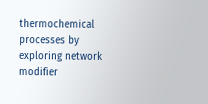thermochemical processes by exploring network modifier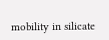mobility in silicate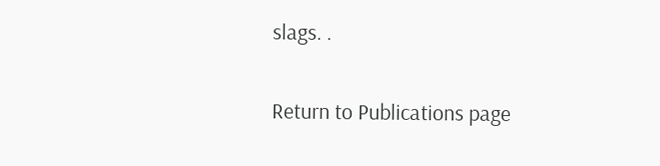slags. .

Return to Publications page